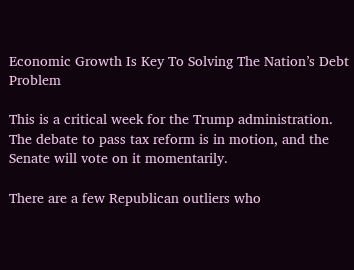Economic Growth Is Key To Solving The Nation’s Debt Problem

This is a critical week for the Trump administration. The debate to pass tax reform is in motion, and the Senate will vote on it momentarily.

There are a few Republican outliers who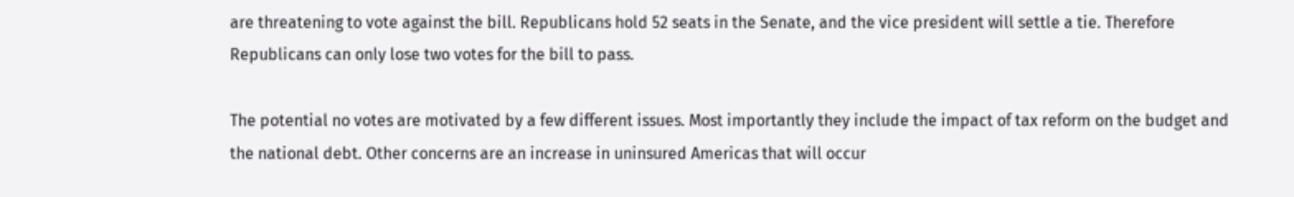are threatening to vote against the bill. Republicans hold 52 seats in the Senate, and the vice president will settle a tie. Therefore Republicans can only lose two votes for the bill to pass.

The potential no votes are motivated by a few different issues. Most importantly they include the impact of tax reform on the budget and the national debt. Other concerns are an increase in uninsured Americas that will occur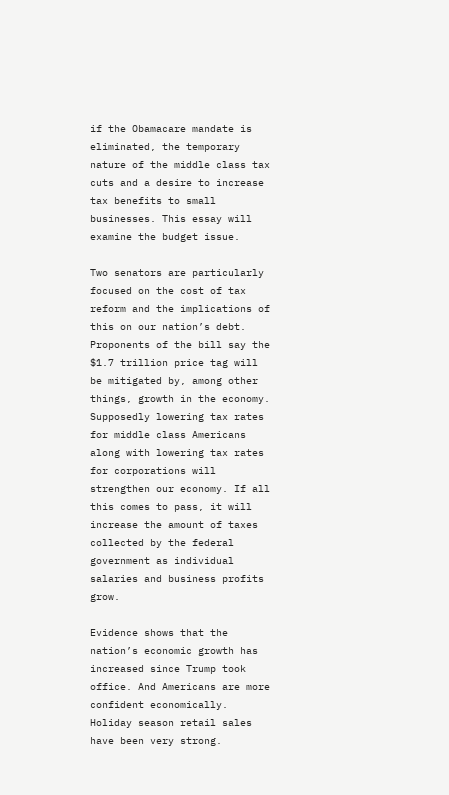if the Obamacare mandate is eliminated, the temporary nature of the middle class tax cuts and a desire to increase tax benefits to small businesses. This essay will examine the budget issue.

Two senators are particularly focused on the cost of tax reform and the implications of this on our nation’s debt. Proponents of the bill say the $1.7 trillion price tag will be mitigated by, among other things, growth in the economy. Supposedly lowering tax rates for middle class Americans along with lowering tax rates for corporations will strengthen our economy. If all this comes to pass, it will increase the amount of taxes collected by the federal government as individual salaries and business profits grow.

Evidence shows that the nation’s economic growth has increased since Trump took office. And Americans are more confident economically. Holiday season retail sales have been very strong.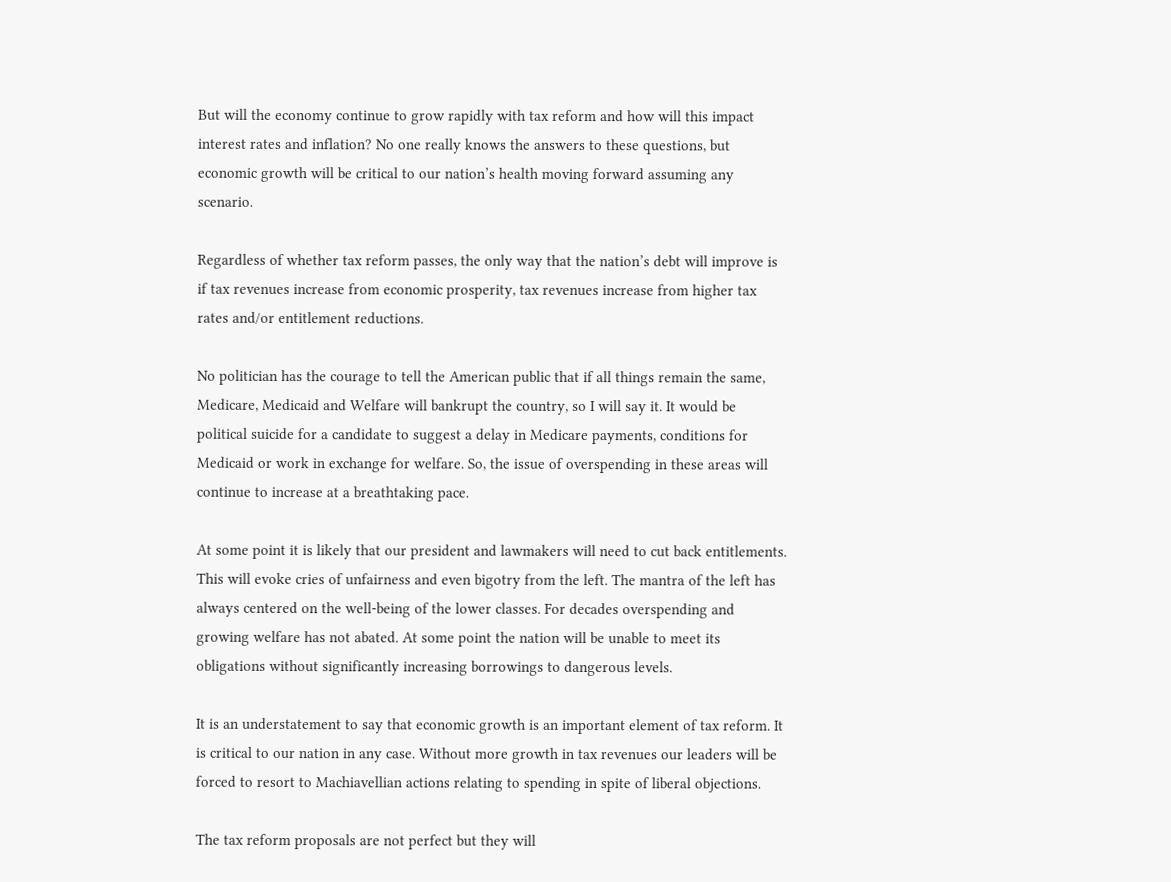But will the economy continue to grow rapidly with tax reform and how will this impact interest rates and inflation? No one really knows the answers to these questions, but economic growth will be critical to our nation’s health moving forward assuming any scenario.

Regardless of whether tax reform passes, the only way that the nation’s debt will improve is if tax revenues increase from economic prosperity, tax revenues increase from higher tax rates and/or entitlement reductions.

No politician has the courage to tell the American public that if all things remain the same, Medicare, Medicaid and Welfare will bankrupt the country, so I will say it. It would be political suicide for a candidate to suggest a delay in Medicare payments, conditions for Medicaid or work in exchange for welfare. So, the issue of overspending in these areas will continue to increase at a breathtaking pace.

At some point it is likely that our president and lawmakers will need to cut back entitlements. This will evoke cries of unfairness and even bigotry from the left. The mantra of the left has always centered on the well-being of the lower classes. For decades overspending and growing welfare has not abated. At some point the nation will be unable to meet its obligations without significantly increasing borrowings to dangerous levels.

It is an understatement to say that economic growth is an important element of tax reform. It is critical to our nation in any case. Without more growth in tax revenues our leaders will be forced to resort to Machiavellian actions relating to spending in spite of liberal objections.

The tax reform proposals are not perfect but they will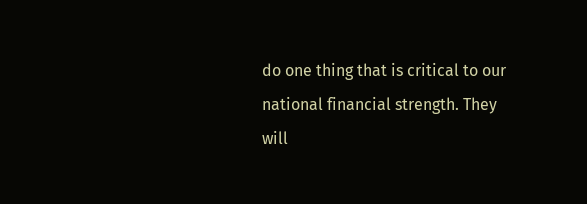do one thing that is critical to our national financial strength. They will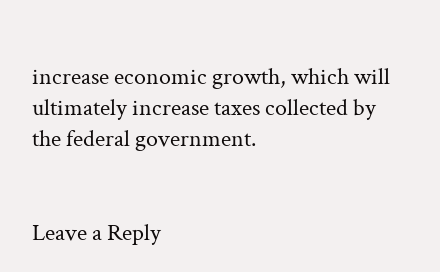increase economic growth, which will ultimately increase taxes collected by the federal government.


Leave a Reply